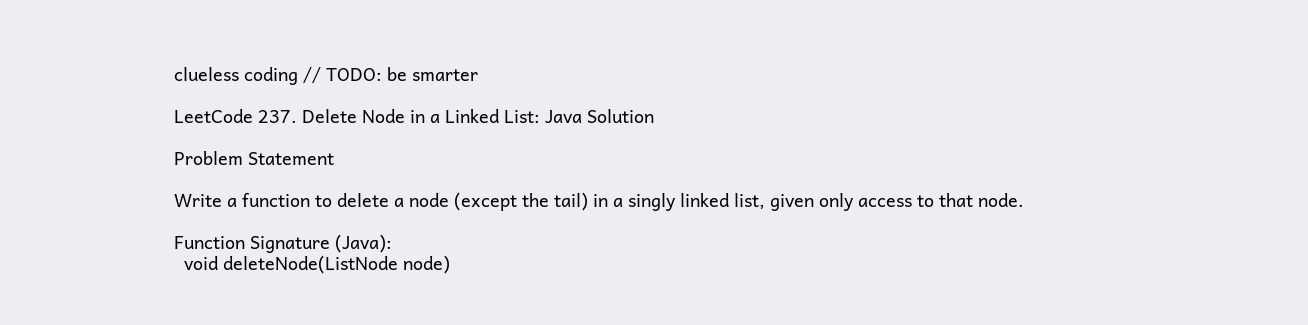clueless coding // TODO: be smarter

LeetCode 237. Delete Node in a Linked List: Java Solution

Problem Statement

Write a function to delete a node (except the tail) in a singly linked list, given only access to that node.

Function Signature (Java):
  void deleteNode(ListNode node)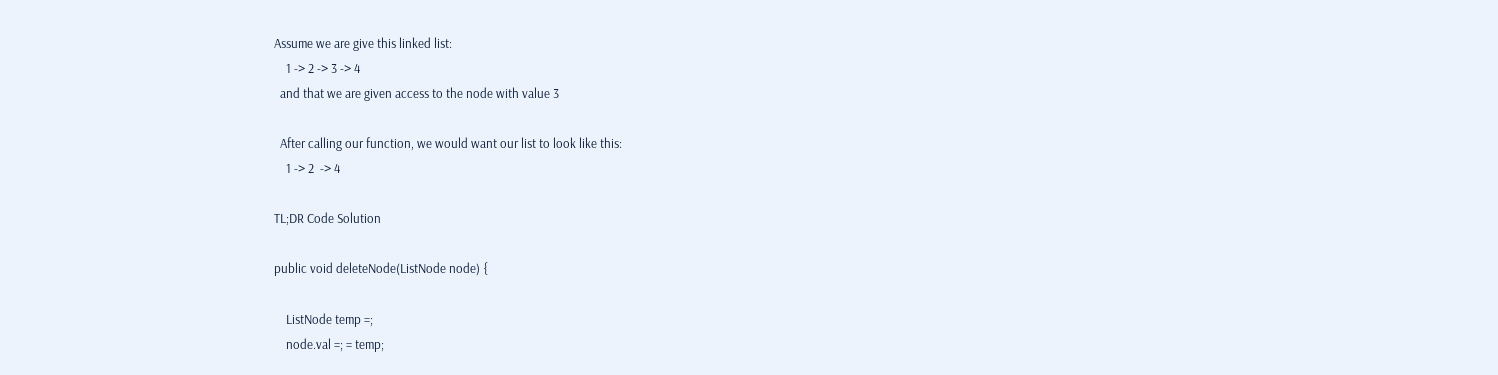Assume we are give this linked list:
    1 -> 2 -> 3 -> 4
  and that we are given access to the node with value 3

  After calling our function, we would want our list to look like this:
    1 -> 2  -> 4

TL;DR Code Solution

public void deleteNode(ListNode node) {

    ListNode temp =;
    node.val =; = temp;